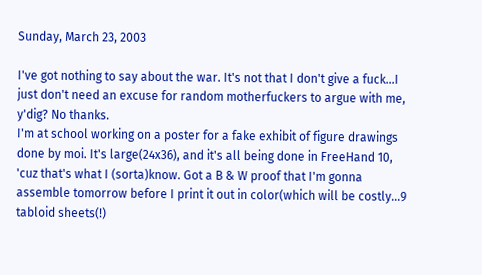Sunday, March 23, 2003

I've got nothing to say about the war. It's not that I don't give a fuck...I just don't need an excuse for random motherfuckers to argue with me, y'dig? No thanks.
I'm at school working on a poster for a fake exhibit of figure drawings done by moi. It's large(24x36), and it's all being done in FreeHand 10, 'cuz that's what I (sorta)know. Got a B & W proof that I'm gonna assemble tomorrow before I print it out in color(which will be costly...9 tabloid sheets(!)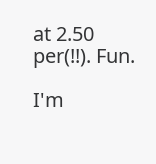at 2.50 per(!!). Fun.

I'm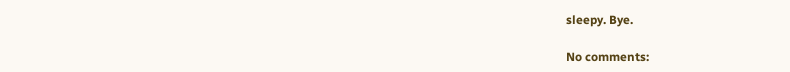sleepy. Bye.

No comments: